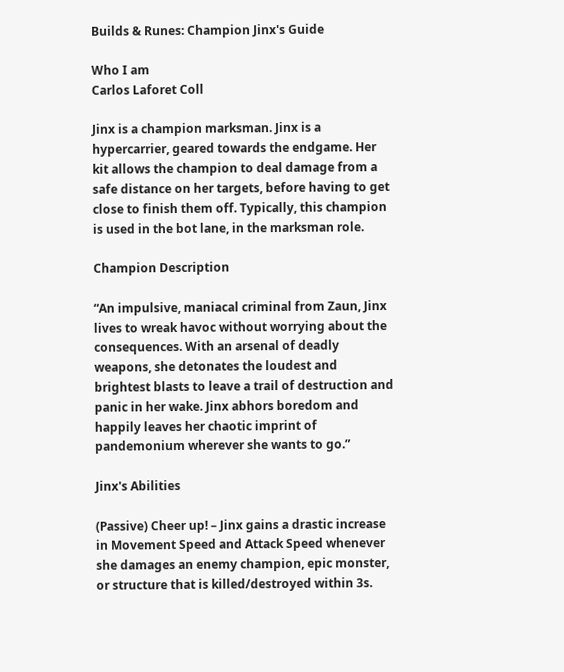Builds & Runes: Champion Jinx's Guide

Who I am
Carlos Laforet Coll

Jinx is a champion marksman. Jinx is a hypercarrier, geared towards the endgame. Her kit allows the champion to deal damage from a safe distance on her targets, before having to get close to finish them off. Typically, this champion is used in the bot lane, in the marksman role.

Champion Description

“An impulsive, maniacal criminal from Zaun, Jinx lives to wreak havoc without worrying about the consequences. With an arsenal of deadly weapons, she detonates the loudest and brightest blasts to leave a trail of destruction and panic in her wake. Jinx abhors boredom and happily leaves her chaotic imprint of pandemonium wherever she wants to go.”

Jinx's Abilities

(Passive) Cheer up! – Jinx gains a drastic increase in Movement Speed and Attack Speed whenever she damages an enemy champion, epic monster, or structure that is killed/destroyed within 3s.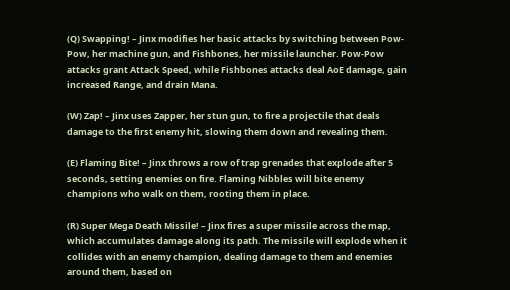(Q) Swapping! – Jinx modifies her basic attacks by switching between Pow-Pow, her machine gun, and Fishbones, her missile launcher. Pow-Pow attacks grant Attack Speed, while Fishbones attacks deal AoE damage, gain increased Range, and drain Mana.

(W) Zap! – Jinx uses Zapper, her stun gun, to fire a projectile that deals damage to the first enemy hit, slowing them down and revealing them.

(E) Flaming Bite! – Jinx throws a row of trap grenades that explode after 5 seconds, setting enemies on fire. Flaming Nibbles will bite enemy champions who walk on them, rooting them in place.

(R) Super Mega Death Missile! – Jinx fires a super missile across the map, which accumulates damage along its path. The missile will explode when it collides with an enemy champion, dealing damage to them and enemies around them, based on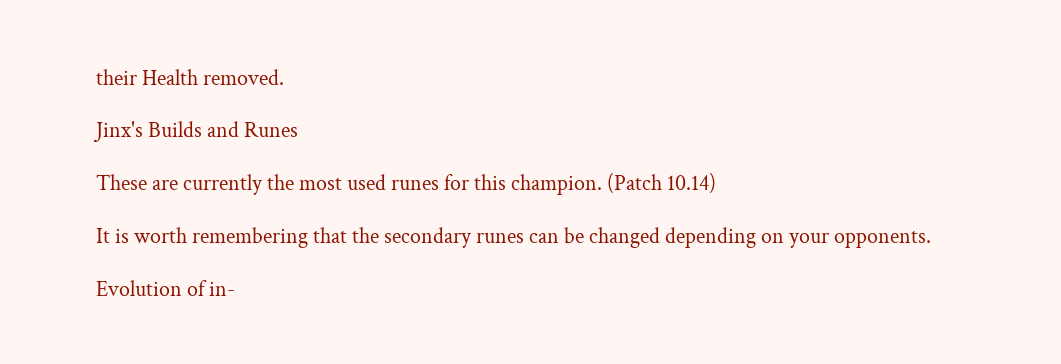their Health removed.

Jinx's Builds and Runes

These are currently the most used runes for this champion. (Patch 10.14)

It is worth remembering that the secondary runes can be changed depending on your opponents.

Evolution of in-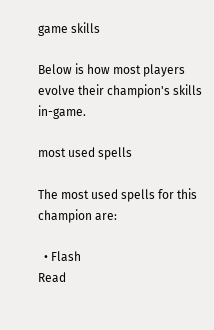game skills

Below is how most players evolve their champion's skills in-game.

most used spells

The most used spells for this champion are:

  • Flash
Read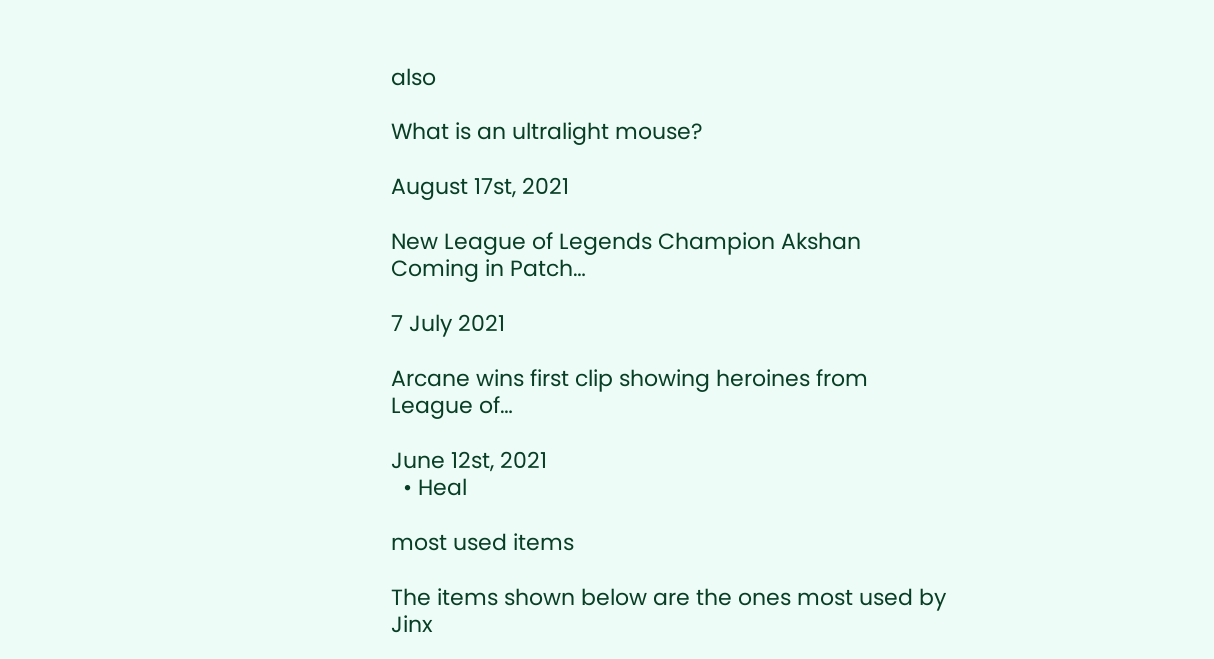also

What is an ultralight mouse?

August 17st, 2021

New League of Legends Champion Akshan Coming in Patch…

7 July 2021

Arcane wins first clip showing heroines from League of…

June 12st, 2021
  • Heal

most used items

The items shown below are the ones most used by Jinx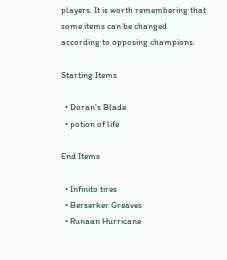players. It is worth remembering that some items can be changed according to opposing champions.

Starting Items

  • Doran's Blade
  • potion of life

End Items

  • Infinito tires
  • Berserker Greaves
  • Runaan Hurricane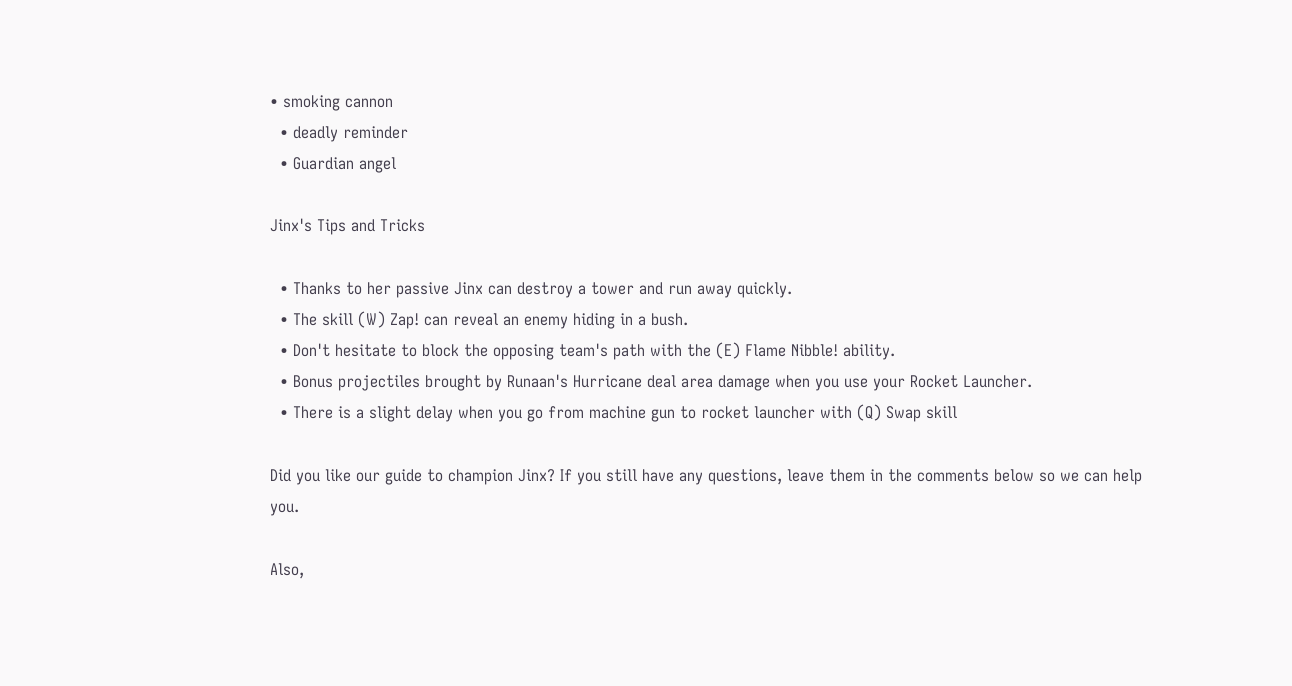• smoking cannon
  • deadly reminder
  • Guardian angel

Jinx's Tips and Tricks

  • Thanks to her passive Jinx can destroy a tower and run away quickly.
  • The skill (W) Zap! can reveal an enemy hiding in a bush.
  • Don't hesitate to block the opposing team's path with the (E) Flame Nibble! ability.
  • Bonus projectiles brought by Runaan's Hurricane deal area damage when you use your Rocket Launcher.
  • There is a slight delay when you go from machine gun to rocket launcher with (Q) Swap skill

Did you like our guide to champion Jinx? If you still have any questions, leave them in the comments below so we can help you.

Also,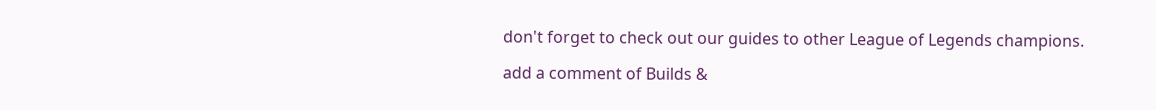don't forget to check out our guides to other League of Legends champions.

add a comment of Builds &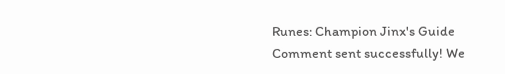Runes: Champion Jinx's Guide
Comment sent successfully! We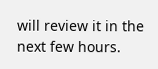will review it in the next few hours.